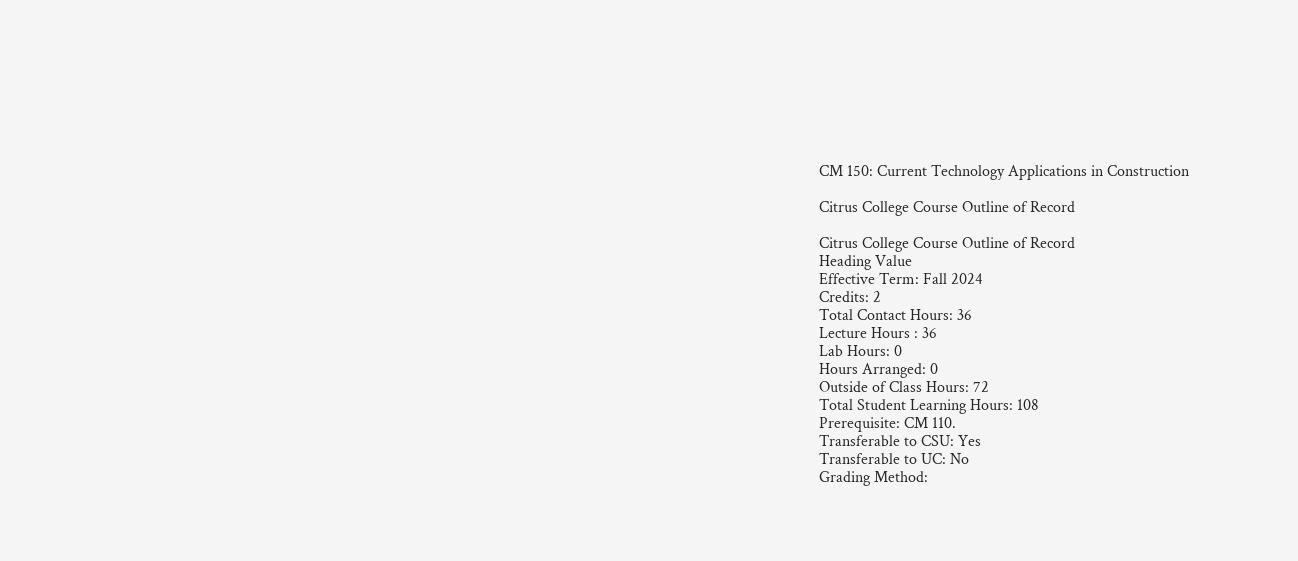CM 150: Current Technology Applications in Construction

Citrus College Course Outline of Record

Citrus College Course Outline of Record
Heading Value
Effective Term: Fall 2024
Credits: 2
Total Contact Hours: 36
Lecture Hours : 36
Lab Hours: 0
Hours Arranged: 0
Outside of Class Hours: 72
Total Student Learning Hours: 108
Prerequisite: CM 110.
Transferable to CSU: Yes
Transferable to UC: No
Grading Method: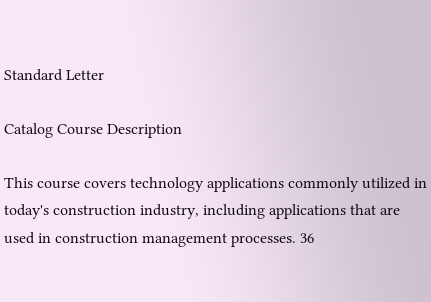Standard Letter

Catalog Course Description

This course covers technology applications commonly utilized in today's construction industry, including applications that are used in construction management processes. 36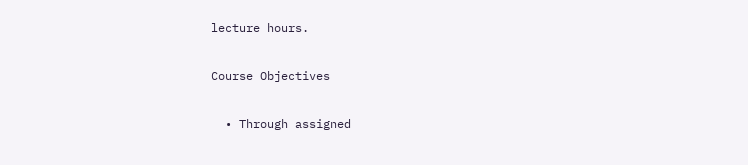lecture hours.

Course Objectives

  • Through assigned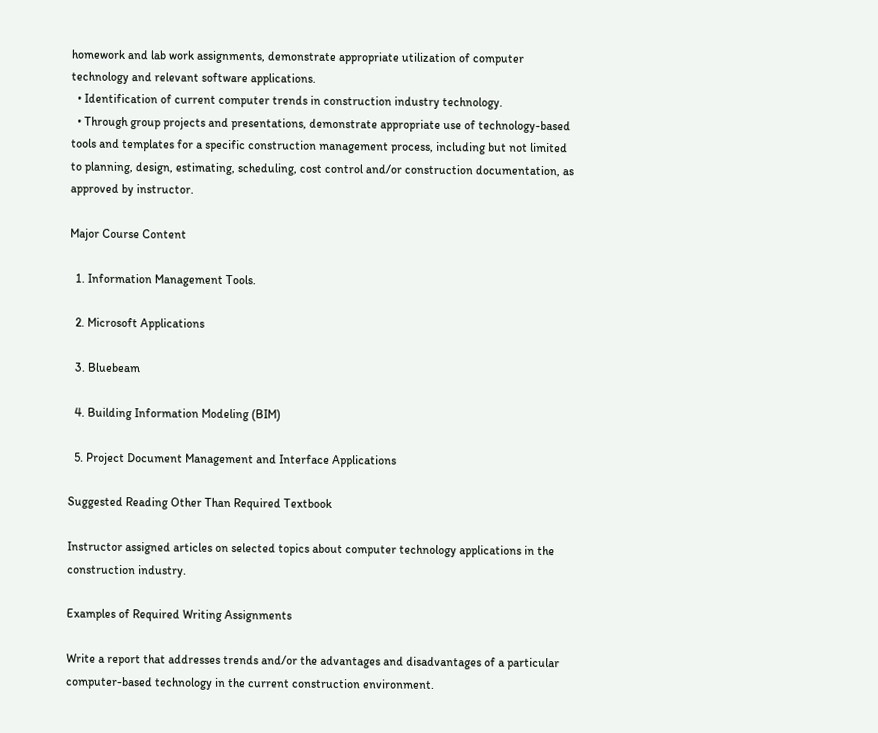homework and lab work assignments, demonstrate appropriate utilization of computer technology and relevant software applications.
  • Identification of current computer trends in construction industry technology.
  • Through group projects and presentations, demonstrate appropriate use of technology-based tools and templates for a specific construction management process, including but not limited to planning, design, estimating, scheduling, cost control and/or construction documentation, as approved by instructor.

Major Course Content

  1. Information Management Tools.

  2. Microsoft Applications

  3. Bluebeam

  4. Building Information Modeling (BIM)

  5. Project Document Management and Interface Applications

Suggested Reading Other Than Required Textbook

Instructor assigned articles on selected topics about computer technology applications in the construction industry.

Examples of Required Writing Assignments

Write a report that addresses trends and/or the advantages and disadvantages of a particular computer-based technology in the current construction environment.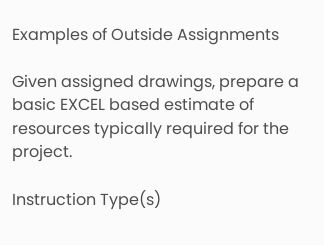Examples of Outside Assignments

Given assigned drawings, prepare a basic EXCEL based estimate of resources typically required for the project.

Instruction Type(s)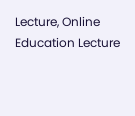Lecture, Online Education Lecture